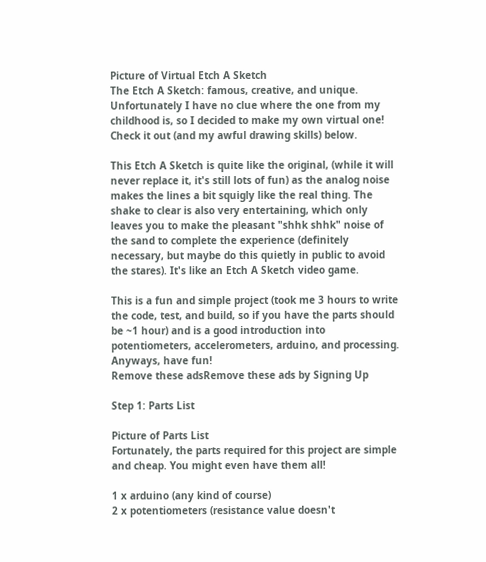Picture of Virtual Etch A Sketch
The Etch A Sketch: famous, creative, and unique. Unfortunately I have no clue where the one from my childhood is, so I decided to make my own virtual one! Check it out (and my awful drawing skills) below.

This Etch A Sketch is quite like the original, (while it will never replace it, it's still lots of fun) as the analog noise makes the lines a bit squigly like the real thing. The shake to clear is also very entertaining, which only leaves you to make the pleasant "shhk shhk" noise of the sand to complete the experience (definitely necessary, but maybe do this quietly in public to avoid the stares). It's like an Etch A Sketch video game.

This is a fun and simple project (took me 3 hours to write the code, test, and build, so if you have the parts should be ~1 hour) and is a good introduction into potentiometers, accelerometers, arduino, and processing. Anyways, have fun!
Remove these adsRemove these ads by Signing Up

Step 1: Parts List

Picture of Parts List
Fortunately, the parts required for this project are simple and cheap. You might even have them all!

1 x arduino (any kind of course)
2 x potentiometers (resistance value doesn't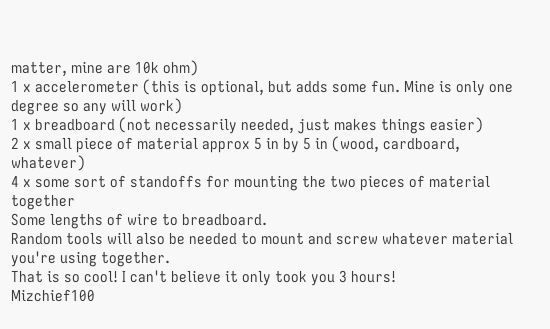matter, mine are 10k ohm)
1 x accelerometer (this is optional, but adds some fun. Mine is only one degree so any will work)
1 x breadboard (not necessarily needed, just makes things easier)
2 x small piece of material approx 5 in by 5 in (wood, cardboard, whatever)
4 x some sort of standoffs for mounting the two pieces of material together
Some lengths of wire to breadboard.
Random tools will also be needed to mount and screw whatever material you're using together.
That is so cool! I can't believe it only took you 3 hours!
Mizchief100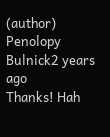(author)  Penolopy Bulnick2 years ago
Thanks! Hah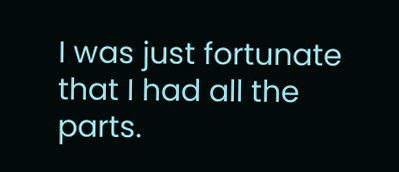I was just fortunate that I had all the parts.